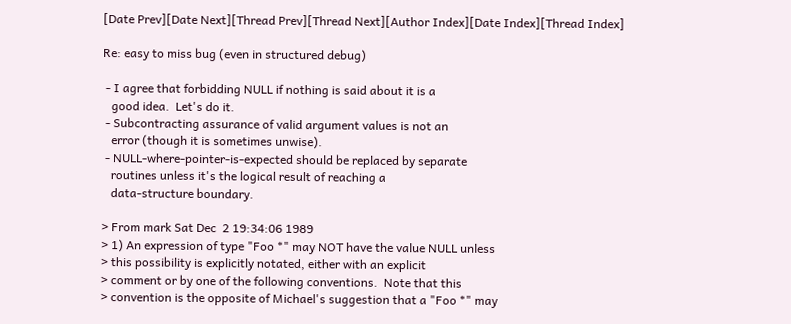[Date Prev][Date Next][Thread Prev][Thread Next][Author Index][Date Index][Thread Index]

Re: easy to miss bug (even in structured debug)

 - I agree that forbidding NULL if nothing is said about it is a
   good idea.  Let's do it.
 - Subcontracting assurance of valid argument values is not an
   error (though it is sometimes unwise).
 - NULL-where-pointer-is-expected should be replaced by separate
   routines unless it's the logical result of reaching a
   data-structure boundary.

> From mark Sat Dec  2 19:34:06 1989
> 1) An expression of type "Foo *" may NOT have the value NULL unless
> this possibility is explicitly notated, either with an explicit
> comment or by one of the following conventions.  Note that this
> convention is the opposite of Michael's suggestion that a "Foo *" may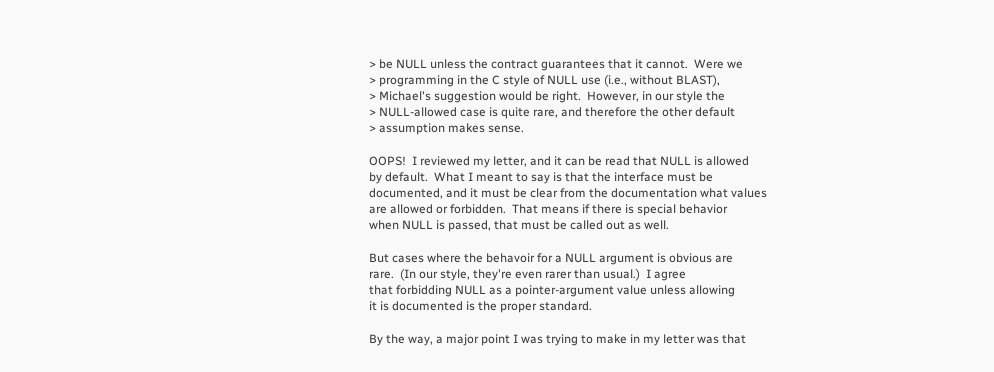> be NULL unless the contract guarantees that it cannot.  Were we
> programming in the C style of NULL use (i.e., without BLAST),
> Michael's suggestion would be right.  However, in our style the
> NULL-allowed case is quite rare, and therefore the other default
> assumption makes sense.

OOPS!  I reviewed my letter, and it can be read that NULL is allowed
by default.  What I meant to say is that the interface must be
documented, and it must be clear from the documentation what values
are allowed or forbidden.  That means if there is special behavior
when NULL is passed, that must be called out as well.

But cases where the behavoir for a NULL argument is obvious are
rare.  (In our style, they're even rarer than usual.)  I agree
that forbidding NULL as a pointer-argument value unless allowing
it is documented is the proper standard.

By the way, a major point I was trying to make in my letter was that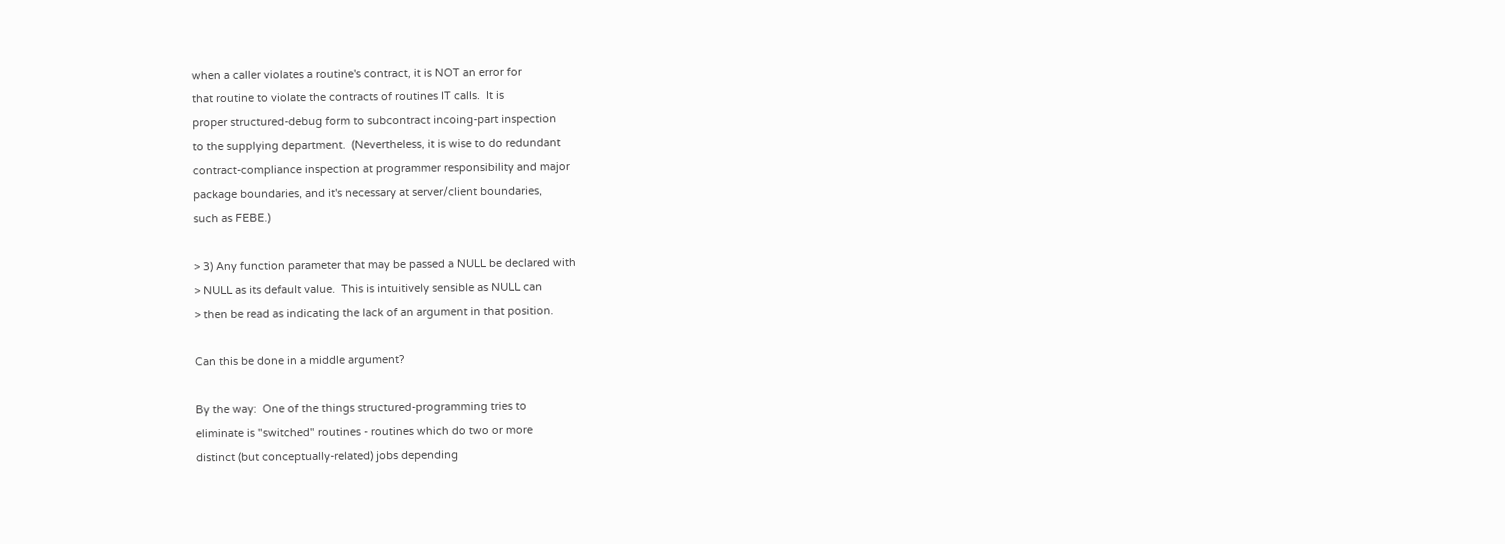when a caller violates a routine's contract, it is NOT an error for
that routine to violate the contracts of routines IT calls.  It is
proper structured-debug form to subcontract incoing-part inspection
to the supplying department.  (Nevertheless, it is wise to do redundant
contract-compliance inspection at programmer responsibility and major
package boundaries, and it's necessary at server/client boundaries,
such as FEBE.)

> 3) Any function parameter that may be passed a NULL be declared with
> NULL as its default value.  This is intuitively sensible as NULL can
> then be read as indicating the lack of an argument in that position.

Can this be done in a middle argument?

By the way:  One of the things structured-programming tries to
eliminate is "switched" routines - routines which do two or more
distinct (but conceptually-related) jobs depending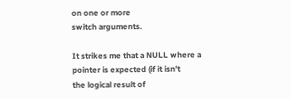on one or more
switch arguments.

It strikes me that a NULL where a pointer is expected (if it isn't
the logical result of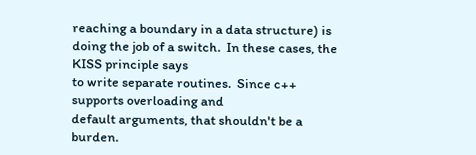reaching a boundary in a data structure) is
doing the job of a switch.  In these cases, the KISS principle says
to write separate routines.  Since c++ supports overloading and
default arguments, that shouldn't be a burden.